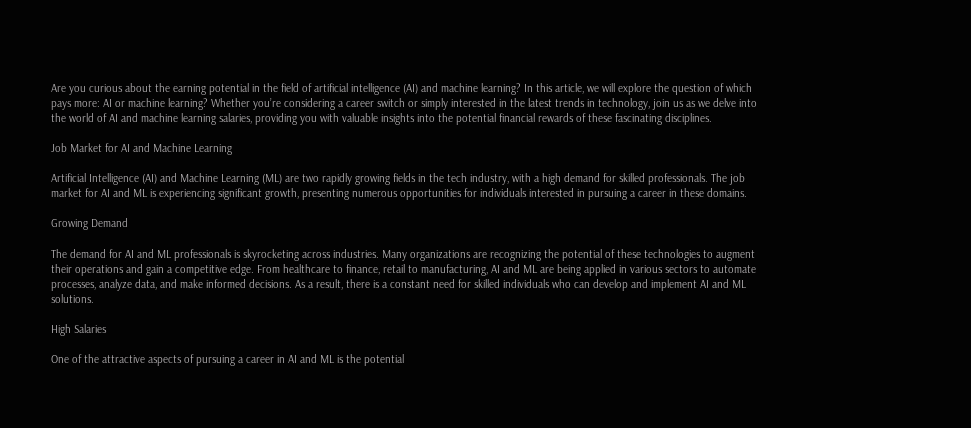Are you curious about the earning potential in the field of artificial intelligence (AI) and machine learning? In this article, we will explore the question of which pays more: AI or machine learning? Whether you’re considering a career switch or simply interested in the latest trends in technology, join us as we delve into the world of AI and machine learning salaries, providing you with valuable insights into the potential financial rewards of these fascinating disciplines.

Job Market for AI and Machine Learning

Artificial Intelligence (AI) and Machine Learning (ML) are two rapidly growing fields in the tech industry, with a high demand for skilled professionals. The job market for AI and ML is experiencing significant growth, presenting numerous opportunities for individuals interested in pursuing a career in these domains.

Growing Demand

The demand for AI and ML professionals is skyrocketing across industries. Many organizations are recognizing the potential of these technologies to augment their operations and gain a competitive edge. From healthcare to finance, retail to manufacturing, AI and ML are being applied in various sectors to automate processes, analyze data, and make informed decisions. As a result, there is a constant need for skilled individuals who can develop and implement AI and ML solutions.

High Salaries

One of the attractive aspects of pursuing a career in AI and ML is the potential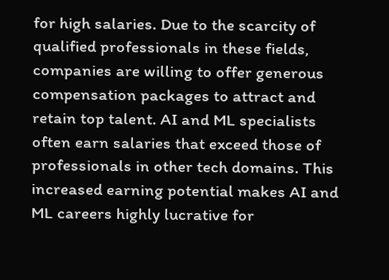for high salaries. Due to the scarcity of qualified professionals in these fields, companies are willing to offer generous compensation packages to attract and retain top talent. AI and ML specialists often earn salaries that exceed those of professionals in other tech domains. This increased earning potential makes AI and ML careers highly lucrative for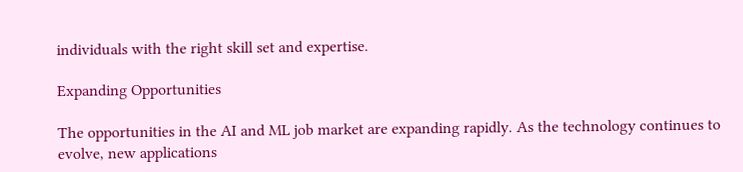individuals with the right skill set and expertise.

Expanding Opportunities

The opportunities in the AI and ML job market are expanding rapidly. As the technology continues to evolve, new applications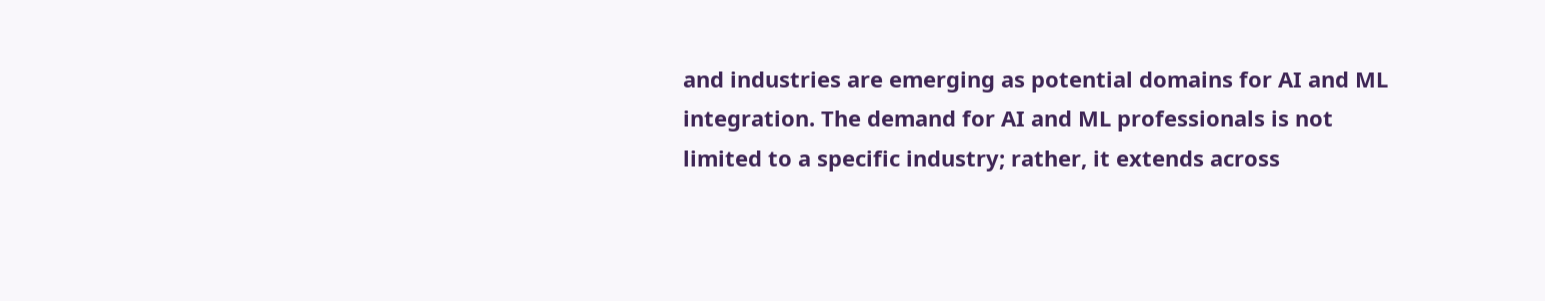and industries are emerging as potential domains for AI and ML integration. The demand for AI and ML professionals is not limited to a specific industry; rather, it extends across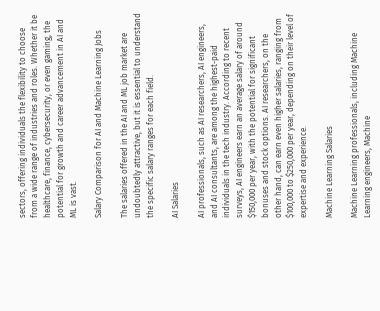sectors, offering individuals the flexibility to choose from a wide range of industries and roles. Whether it be healthcare, finance, cybersecurity, or even gaming, the potential for growth and career advancement in AI and ML is vast.

Salary Comparison for AI and Machine Learning Jobs

The salaries offered in the AI and ML job market are undoubtedly attractive, but it is essential to understand the specific salary ranges for each field.

AI Salaries

AI professionals, such as AI researchers, AI engineers, and AI consultants, are among the highest-paid individuals in the tech industry. According to recent surveys, AI engineers earn an average salary of around $150,000 per year, with the potential for significant bonuses and stock options. AI researchers, on the other hand, can earn even higher salaries, ranging from $100,000 to $250,000 per year, depending on their level of expertise and experience.

Machine Learning Salaries

Machine Learning professionals, including Machine Learning engineers, Machine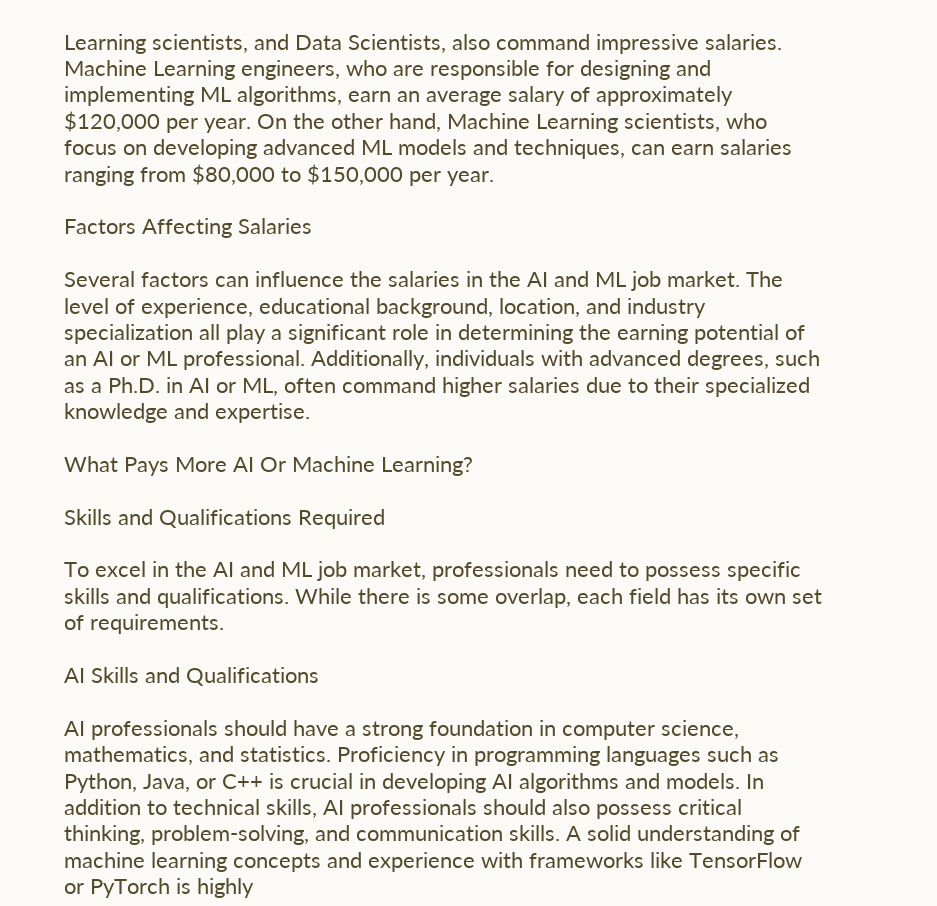Learning scientists, and Data Scientists, also command impressive salaries. Machine Learning engineers, who are responsible for designing and implementing ML algorithms, earn an average salary of approximately $120,000 per year. On the other hand, Machine Learning scientists, who focus on developing advanced ML models and techniques, can earn salaries ranging from $80,000 to $150,000 per year.

Factors Affecting Salaries

Several factors can influence the salaries in the AI and ML job market. The level of experience, educational background, location, and industry specialization all play a significant role in determining the earning potential of an AI or ML professional. Additionally, individuals with advanced degrees, such as a Ph.D. in AI or ML, often command higher salaries due to their specialized knowledge and expertise.

What Pays More AI Or Machine Learning?

Skills and Qualifications Required

To excel in the AI and ML job market, professionals need to possess specific skills and qualifications. While there is some overlap, each field has its own set of requirements.

AI Skills and Qualifications

AI professionals should have a strong foundation in computer science, mathematics, and statistics. Proficiency in programming languages such as Python, Java, or C++ is crucial in developing AI algorithms and models. In addition to technical skills, AI professionals should also possess critical thinking, problem-solving, and communication skills. A solid understanding of machine learning concepts and experience with frameworks like TensorFlow or PyTorch is highly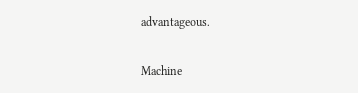advantageous.

Machine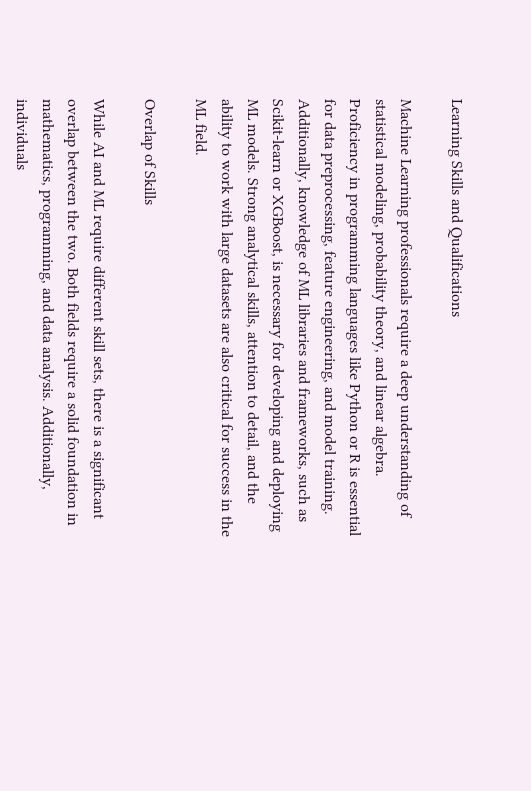Learning Skills and Qualifications

Machine Learning professionals require a deep understanding of statistical modeling, probability theory, and linear algebra. Proficiency in programming languages like Python or R is essential for data preprocessing, feature engineering, and model training. Additionally, knowledge of ML libraries and frameworks, such as Scikit-learn or XGBoost, is necessary for developing and deploying ML models. Strong analytical skills, attention to detail, and the ability to work with large datasets are also critical for success in the ML field.

Overlap of Skills

While AI and ML require different skill sets, there is a significant overlap between the two. Both fields require a solid foundation in mathematics, programming, and data analysis. Additionally, individuals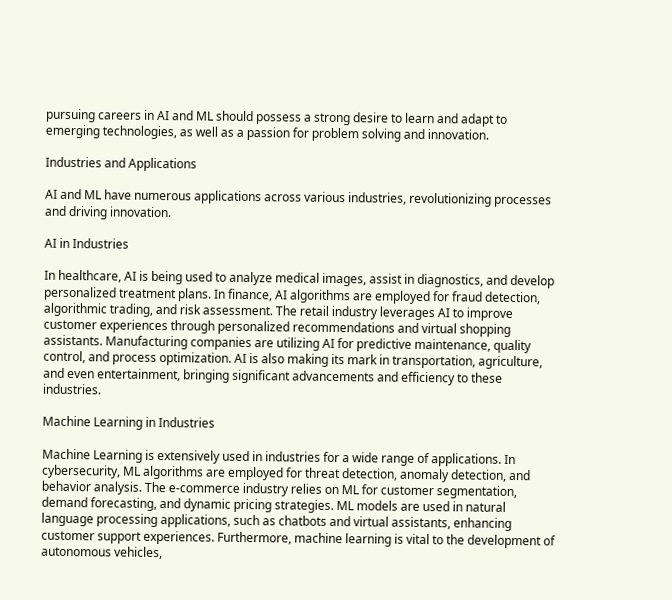pursuing careers in AI and ML should possess a strong desire to learn and adapt to emerging technologies, as well as a passion for problem solving and innovation.

Industries and Applications

AI and ML have numerous applications across various industries, revolutionizing processes and driving innovation.

AI in Industries

In healthcare, AI is being used to analyze medical images, assist in diagnostics, and develop personalized treatment plans. In finance, AI algorithms are employed for fraud detection, algorithmic trading, and risk assessment. The retail industry leverages AI to improve customer experiences through personalized recommendations and virtual shopping assistants. Manufacturing companies are utilizing AI for predictive maintenance, quality control, and process optimization. AI is also making its mark in transportation, agriculture, and even entertainment, bringing significant advancements and efficiency to these industries.

Machine Learning in Industries

Machine Learning is extensively used in industries for a wide range of applications. In cybersecurity, ML algorithms are employed for threat detection, anomaly detection, and behavior analysis. The e-commerce industry relies on ML for customer segmentation, demand forecasting, and dynamic pricing strategies. ML models are used in natural language processing applications, such as chatbots and virtual assistants, enhancing customer support experiences. Furthermore, machine learning is vital to the development of autonomous vehicles,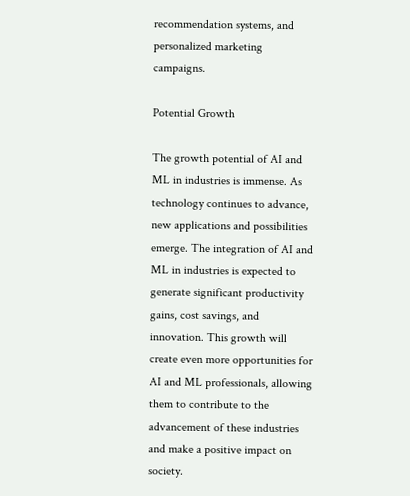recommendation systems, and personalized marketing campaigns.

Potential Growth

The growth potential of AI and ML in industries is immense. As technology continues to advance, new applications and possibilities emerge. The integration of AI and ML in industries is expected to generate significant productivity gains, cost savings, and innovation. This growth will create even more opportunities for AI and ML professionals, allowing them to contribute to the advancement of these industries and make a positive impact on society.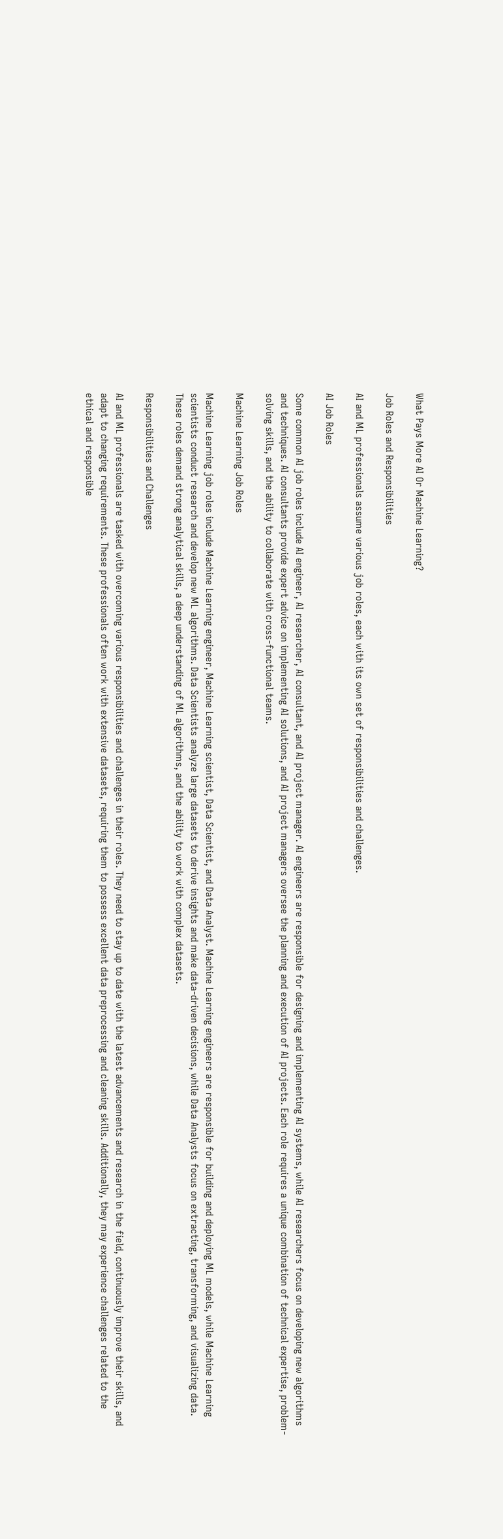What Pays More AI Or Machine Learning?

Job Roles and Responsibilities

AI and ML professionals assume various job roles, each with its own set of responsibilities and challenges.

AI Job Roles

Some common AI job roles include AI engineer, AI researcher, AI consultant, and AI project manager. AI engineers are responsible for designing and implementing AI systems, while AI researchers focus on developing new algorithms and techniques. AI consultants provide expert advice on implementing AI solutions, and AI project managers oversee the planning and execution of AI projects. Each role requires a unique combination of technical expertise, problem-solving skills, and the ability to collaborate with cross-functional teams.

Machine Learning Job Roles

Machine Learning job roles include Machine Learning engineer, Machine Learning scientist, Data Scientist, and Data Analyst. Machine Learning engineers are responsible for building and deploying ML models, while Machine Learning scientists conduct research and develop new ML algorithms. Data Scientists analyze large datasets to derive insights and make data-driven decisions, while Data Analysts focus on extracting, transforming, and visualizing data. These roles demand strong analytical skills, a deep understanding of ML algorithms, and the ability to work with complex datasets.

Responsibilities and Challenges

AI and ML professionals are tasked with overcoming various responsibilities and challenges in their roles. They need to stay up to date with the latest advancements and research in the field, continuously improve their skills, and adapt to changing requirements. These professionals often work with extensive datasets, requiring them to possess excellent data preprocessing and cleaning skills. Additionally, they may experience challenges related to the ethical and responsible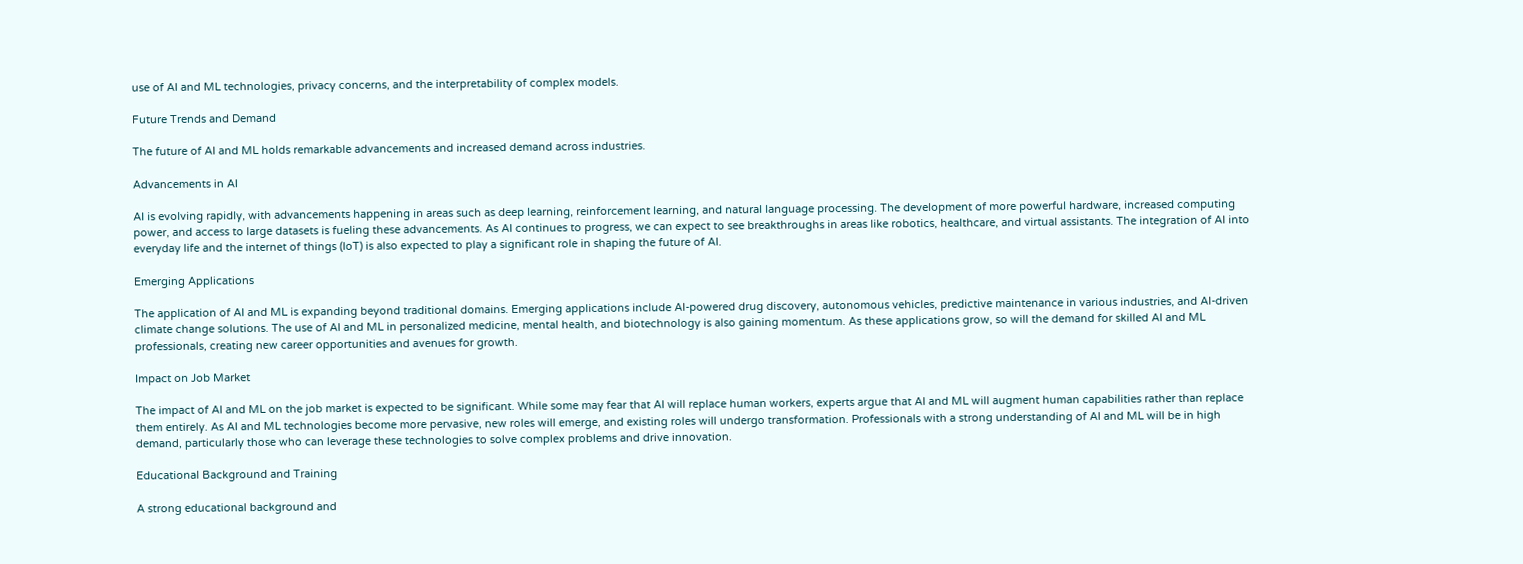use of AI and ML technologies, privacy concerns, and the interpretability of complex models.

Future Trends and Demand

The future of AI and ML holds remarkable advancements and increased demand across industries.

Advancements in AI

AI is evolving rapidly, with advancements happening in areas such as deep learning, reinforcement learning, and natural language processing. The development of more powerful hardware, increased computing power, and access to large datasets is fueling these advancements. As AI continues to progress, we can expect to see breakthroughs in areas like robotics, healthcare, and virtual assistants. The integration of AI into everyday life and the internet of things (IoT) is also expected to play a significant role in shaping the future of AI.

Emerging Applications

The application of AI and ML is expanding beyond traditional domains. Emerging applications include AI-powered drug discovery, autonomous vehicles, predictive maintenance in various industries, and AI-driven climate change solutions. The use of AI and ML in personalized medicine, mental health, and biotechnology is also gaining momentum. As these applications grow, so will the demand for skilled AI and ML professionals, creating new career opportunities and avenues for growth.

Impact on Job Market

The impact of AI and ML on the job market is expected to be significant. While some may fear that AI will replace human workers, experts argue that AI and ML will augment human capabilities rather than replace them entirely. As AI and ML technologies become more pervasive, new roles will emerge, and existing roles will undergo transformation. Professionals with a strong understanding of AI and ML will be in high demand, particularly those who can leverage these technologies to solve complex problems and drive innovation.

Educational Background and Training

A strong educational background and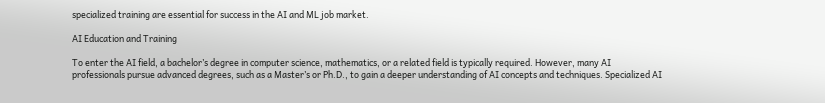specialized training are essential for success in the AI and ML job market.

AI Education and Training

To enter the AI field, a bachelor’s degree in computer science, mathematics, or a related field is typically required. However, many AI professionals pursue advanced degrees, such as a Master’s or Ph.D., to gain a deeper understanding of AI concepts and techniques. Specialized AI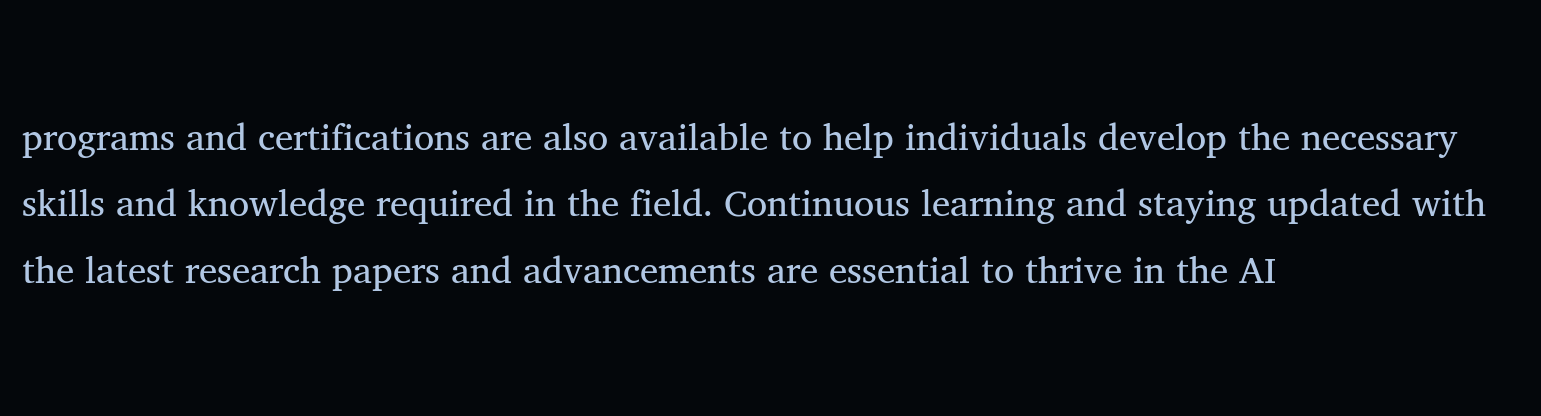programs and certifications are also available to help individuals develop the necessary skills and knowledge required in the field. Continuous learning and staying updated with the latest research papers and advancements are essential to thrive in the AI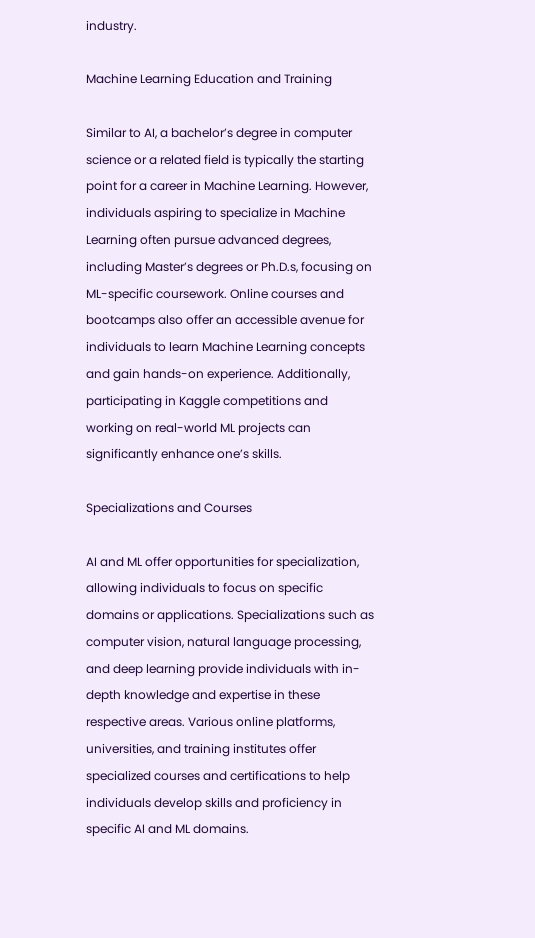industry.

Machine Learning Education and Training

Similar to AI, a bachelor’s degree in computer science or a related field is typically the starting point for a career in Machine Learning. However, individuals aspiring to specialize in Machine Learning often pursue advanced degrees, including Master’s degrees or Ph.D.s, focusing on ML-specific coursework. Online courses and bootcamps also offer an accessible avenue for individuals to learn Machine Learning concepts and gain hands-on experience. Additionally, participating in Kaggle competitions and working on real-world ML projects can significantly enhance one’s skills.

Specializations and Courses

AI and ML offer opportunities for specialization, allowing individuals to focus on specific domains or applications. Specializations such as computer vision, natural language processing, and deep learning provide individuals with in-depth knowledge and expertise in these respective areas. Various online platforms, universities, and training institutes offer specialized courses and certifications to help individuals develop skills and proficiency in specific AI and ML domains.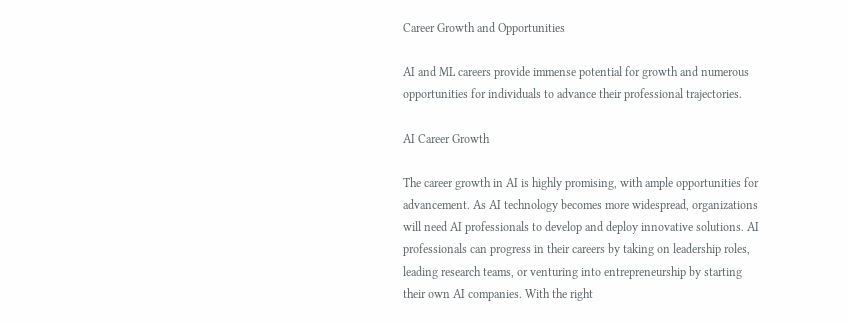Career Growth and Opportunities

AI and ML careers provide immense potential for growth and numerous opportunities for individuals to advance their professional trajectories.

AI Career Growth

The career growth in AI is highly promising, with ample opportunities for advancement. As AI technology becomes more widespread, organizations will need AI professionals to develop and deploy innovative solutions. AI professionals can progress in their careers by taking on leadership roles, leading research teams, or venturing into entrepreneurship by starting their own AI companies. With the right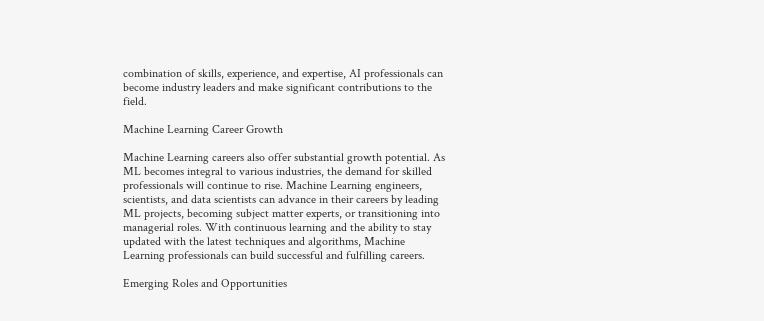combination of skills, experience, and expertise, AI professionals can become industry leaders and make significant contributions to the field.

Machine Learning Career Growth

Machine Learning careers also offer substantial growth potential. As ML becomes integral to various industries, the demand for skilled professionals will continue to rise. Machine Learning engineers, scientists, and data scientists can advance in their careers by leading ML projects, becoming subject matter experts, or transitioning into managerial roles. With continuous learning and the ability to stay updated with the latest techniques and algorithms, Machine Learning professionals can build successful and fulfilling careers.

Emerging Roles and Opportunities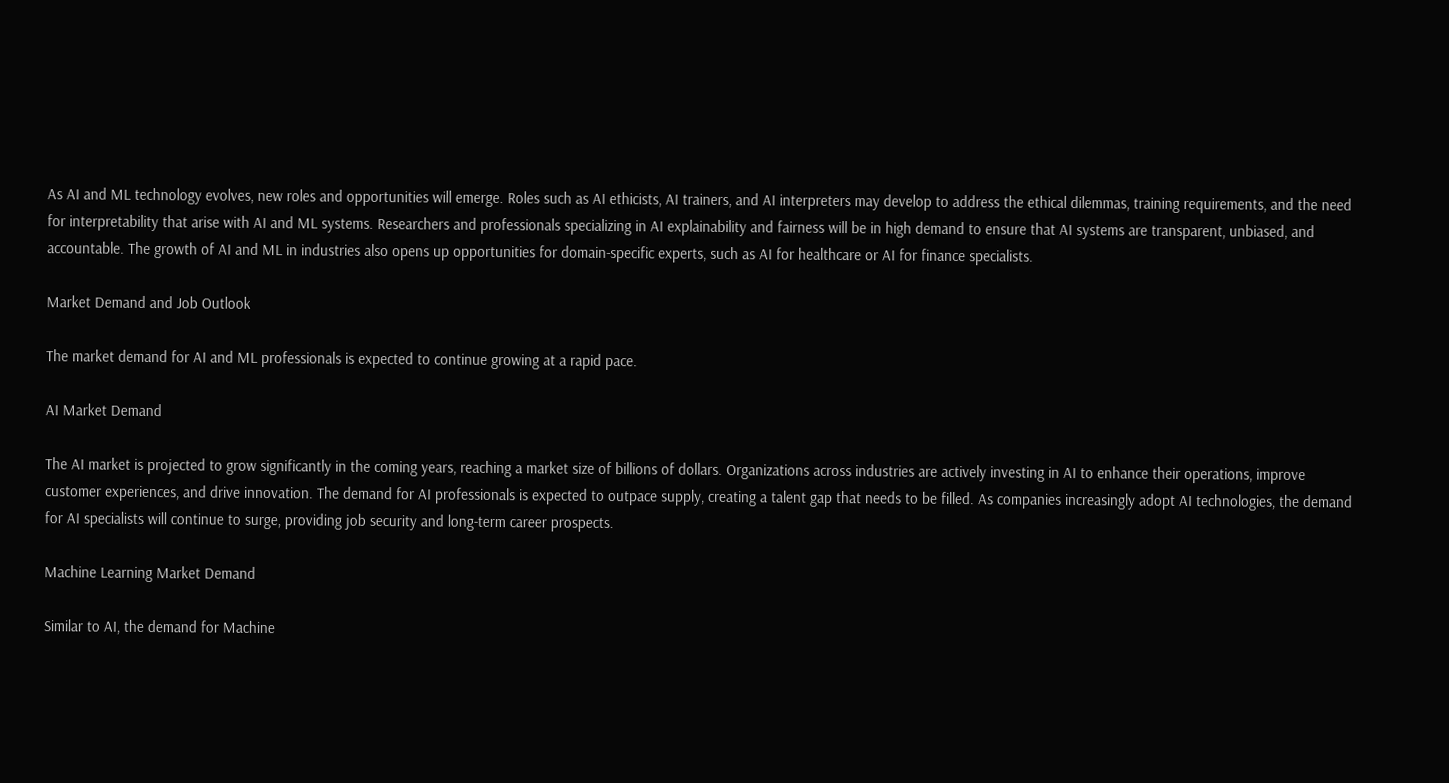As AI and ML technology evolves, new roles and opportunities will emerge. Roles such as AI ethicists, AI trainers, and AI interpreters may develop to address the ethical dilemmas, training requirements, and the need for interpretability that arise with AI and ML systems. Researchers and professionals specializing in AI explainability and fairness will be in high demand to ensure that AI systems are transparent, unbiased, and accountable. The growth of AI and ML in industries also opens up opportunities for domain-specific experts, such as AI for healthcare or AI for finance specialists.

Market Demand and Job Outlook

The market demand for AI and ML professionals is expected to continue growing at a rapid pace.

AI Market Demand

The AI market is projected to grow significantly in the coming years, reaching a market size of billions of dollars. Organizations across industries are actively investing in AI to enhance their operations, improve customer experiences, and drive innovation. The demand for AI professionals is expected to outpace supply, creating a talent gap that needs to be filled. As companies increasingly adopt AI technologies, the demand for AI specialists will continue to surge, providing job security and long-term career prospects.

Machine Learning Market Demand

Similar to AI, the demand for Machine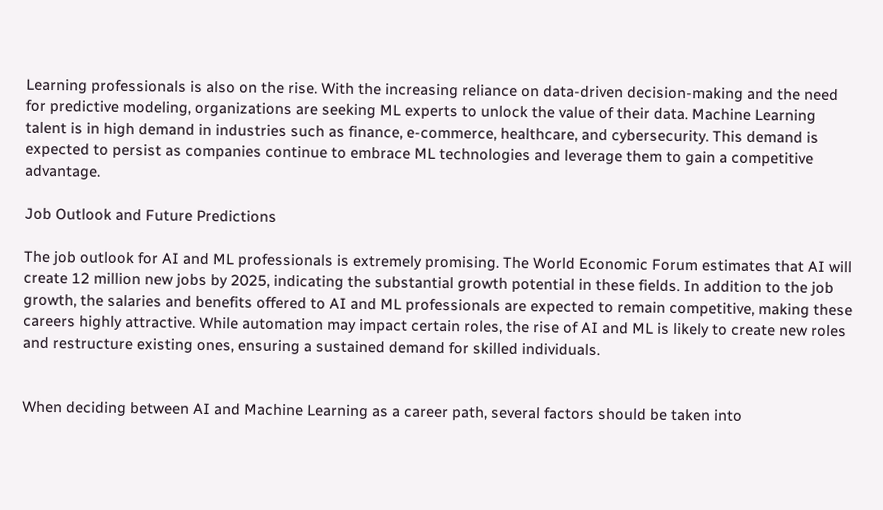Learning professionals is also on the rise. With the increasing reliance on data-driven decision-making and the need for predictive modeling, organizations are seeking ML experts to unlock the value of their data. Machine Learning talent is in high demand in industries such as finance, e-commerce, healthcare, and cybersecurity. This demand is expected to persist as companies continue to embrace ML technologies and leverage them to gain a competitive advantage.

Job Outlook and Future Predictions

The job outlook for AI and ML professionals is extremely promising. The World Economic Forum estimates that AI will create 12 million new jobs by 2025, indicating the substantial growth potential in these fields. In addition to the job growth, the salaries and benefits offered to AI and ML professionals are expected to remain competitive, making these careers highly attractive. While automation may impact certain roles, the rise of AI and ML is likely to create new roles and restructure existing ones, ensuring a sustained demand for skilled individuals.


When deciding between AI and Machine Learning as a career path, several factors should be taken into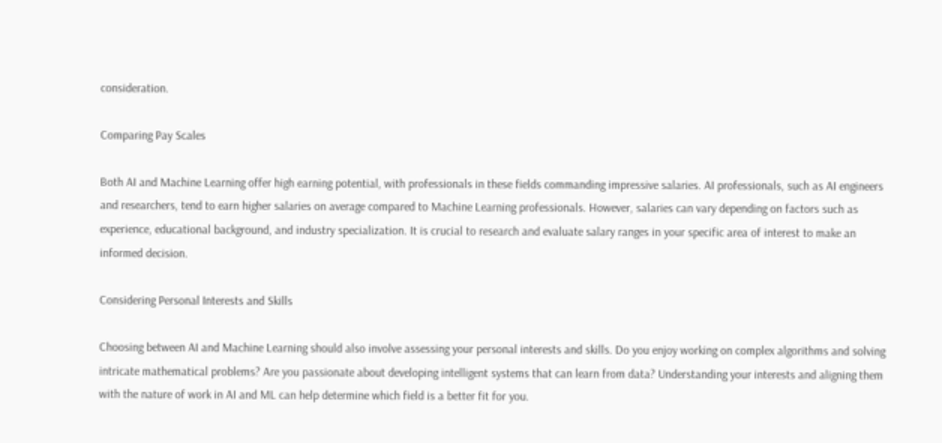consideration.

Comparing Pay Scales

Both AI and Machine Learning offer high earning potential, with professionals in these fields commanding impressive salaries. AI professionals, such as AI engineers and researchers, tend to earn higher salaries on average compared to Machine Learning professionals. However, salaries can vary depending on factors such as experience, educational background, and industry specialization. It is crucial to research and evaluate salary ranges in your specific area of interest to make an informed decision.

Considering Personal Interests and Skills

Choosing between AI and Machine Learning should also involve assessing your personal interests and skills. Do you enjoy working on complex algorithms and solving intricate mathematical problems? Are you passionate about developing intelligent systems that can learn from data? Understanding your interests and aligning them with the nature of work in AI and ML can help determine which field is a better fit for you.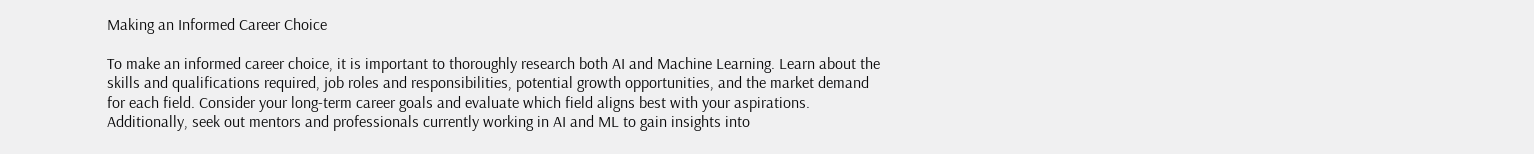Making an Informed Career Choice

To make an informed career choice, it is important to thoroughly research both AI and Machine Learning. Learn about the skills and qualifications required, job roles and responsibilities, potential growth opportunities, and the market demand for each field. Consider your long-term career goals and evaluate which field aligns best with your aspirations. Additionally, seek out mentors and professionals currently working in AI and ML to gain insights into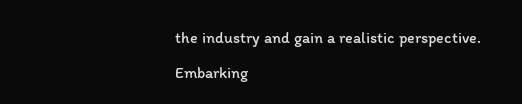the industry and gain a realistic perspective.

Embarking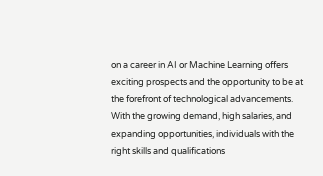on a career in AI or Machine Learning offers exciting prospects and the opportunity to be at the forefront of technological advancements. With the growing demand, high salaries, and expanding opportunities, individuals with the right skills and qualifications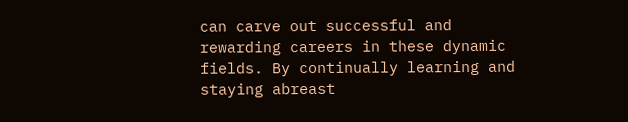can carve out successful and rewarding careers in these dynamic fields. By continually learning and staying abreast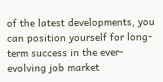of the latest developments, you can position yourself for long-term success in the ever-evolving job market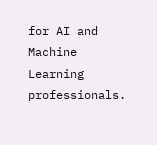for AI and Machine Learning professionals.